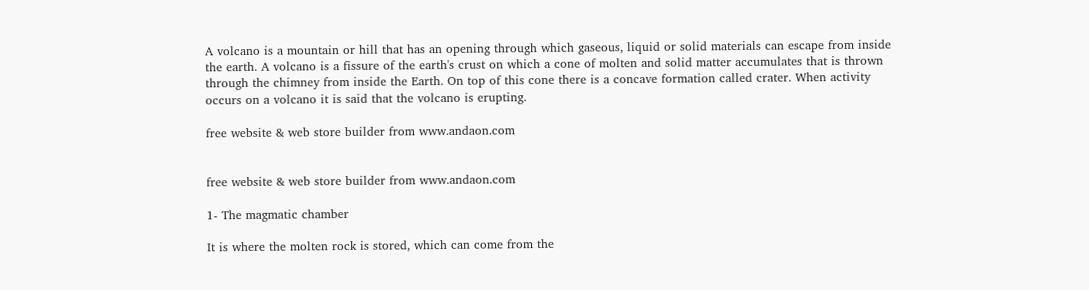A volcano is a mountain or hill that has an opening through which gaseous, liquid or solid materials can escape from inside the earth. A volcano is a fissure of the earth's crust on which a cone of molten and solid matter accumulates that is thrown through the chimney from inside the Earth. On top of this cone there is a concave formation called crater. When activity occurs on a volcano it is said that the volcano is erupting.

free website & web store builder from www.andaon.com


free website & web store builder from www.andaon.com

1- The magmatic chamber

It is where the molten rock is stored, which can come from the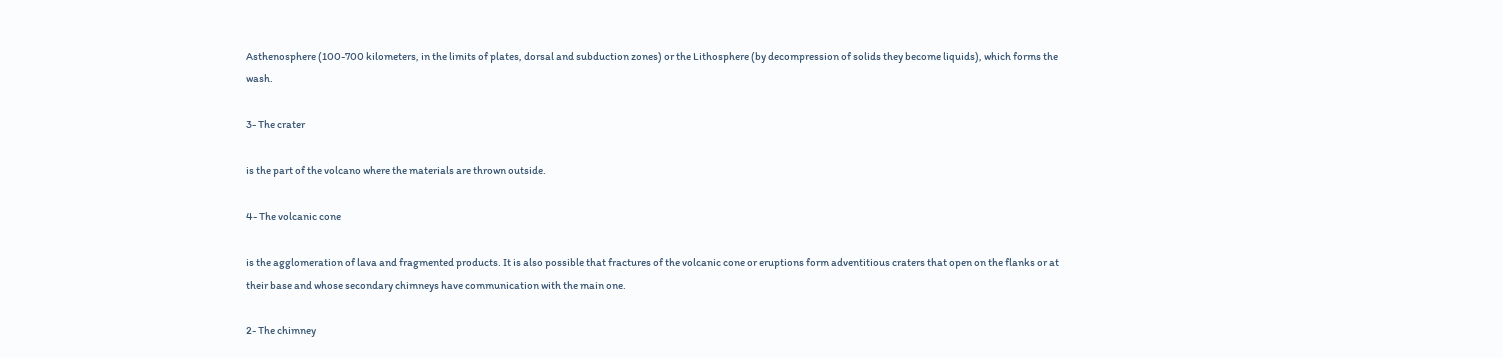Asthenosphere (100-700 kilometers, in the limits of plates, dorsal and subduction zones) or the Lithosphere (by decompression of solids they become liquids), which forms the wash.

3- The crater

is the part of the volcano where the materials are thrown outside.

4- The volcanic cone

is the agglomeration of lava and fragmented products. It is also possible that fractures of the volcanic cone or eruptions form adventitious craters that open on the flanks or at their base and whose secondary chimneys have communication with the main one.

2- The chimney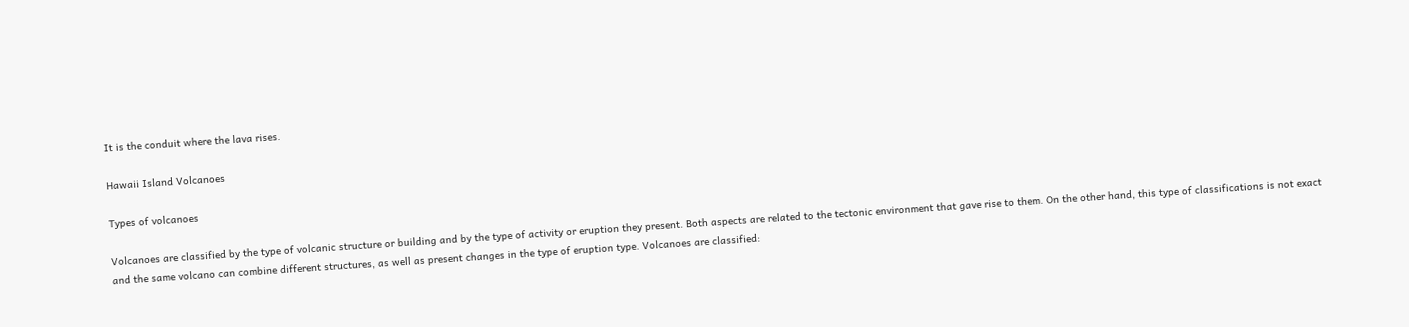It is the conduit where the lava rises.

Hawaii Island Volcanoes

Types of volcanoes

Volcanoes are classified by the type of volcanic structure or building and by the type of activity or eruption they present. Both aspects are related to the tectonic environment that gave rise to them. On the other hand, this type of classifications is not exact and the same volcano can combine different structures, as well as present changes in the type of eruption type. Volcanoes are classified: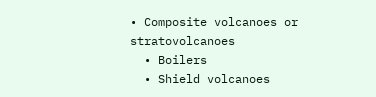• Composite volcanoes or stratovolcanoes
  • Boilers
  • Shield volcanoes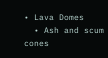• Lava Domes
  • Ash and scum cones